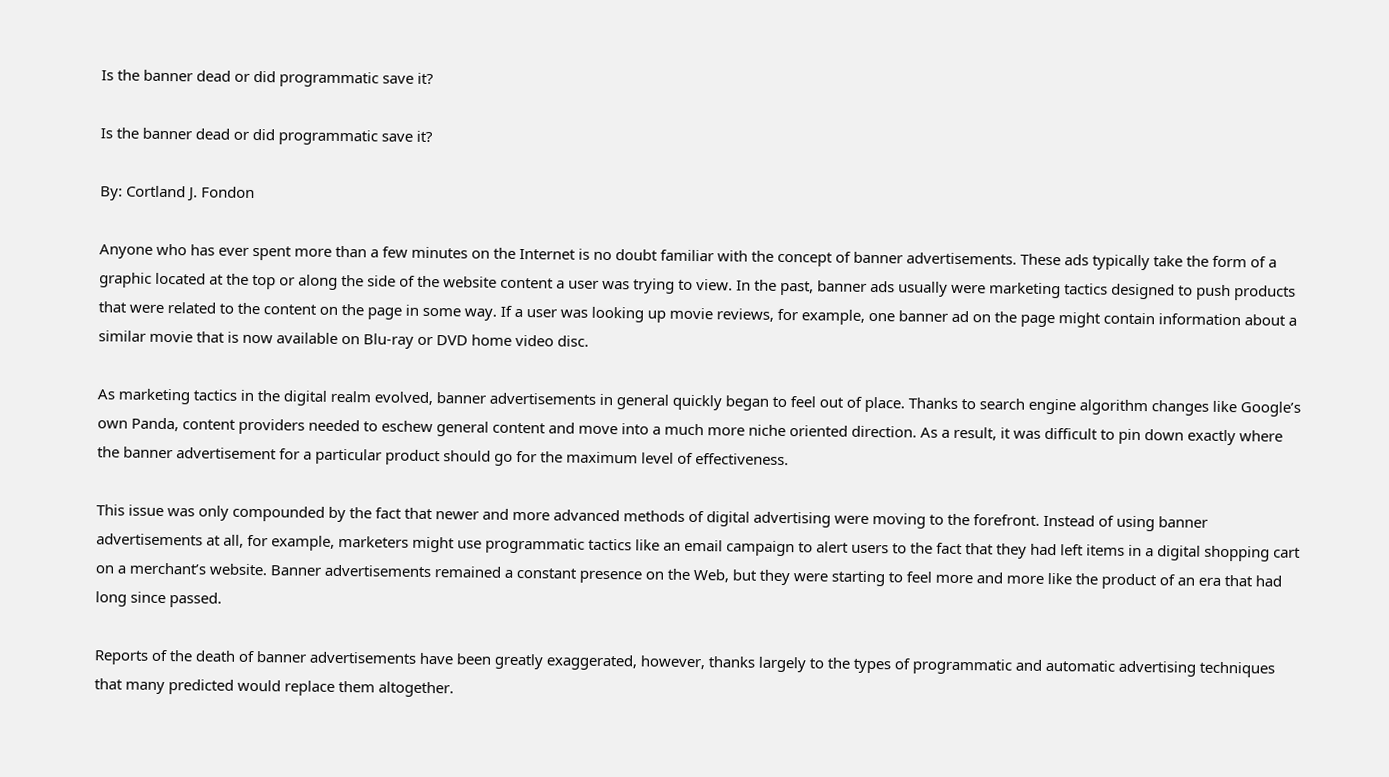Is the banner dead or did programmatic save it?

Is the banner dead or did programmatic save it?

By: Cortland J. Fondon

Anyone who has ever spent more than a few minutes on the Internet is no doubt familiar with the concept of banner advertisements. These ads typically take the form of a graphic located at the top or along the side of the website content a user was trying to view. In the past, banner ads usually were marketing tactics designed to push products that were related to the content on the page in some way. If a user was looking up movie reviews, for example, one banner ad on the page might contain information about a similar movie that is now available on Blu-ray or DVD home video disc.

As marketing tactics in the digital realm evolved, banner advertisements in general quickly began to feel out of place. Thanks to search engine algorithm changes like Google’s own Panda, content providers needed to eschew general content and move into a much more niche oriented direction. As a result, it was difficult to pin down exactly where the banner advertisement for a particular product should go for the maximum level of effectiveness.

This issue was only compounded by the fact that newer and more advanced methods of digital advertising were moving to the forefront. Instead of using banner advertisements at all, for example, marketers might use programmatic tactics like an email campaign to alert users to the fact that they had left items in a digital shopping cart on a merchant’s website. Banner advertisements remained a constant presence on the Web, but they were starting to feel more and more like the product of an era that had long since passed.

Reports of the death of banner advertisements have been greatly exaggerated, however, thanks largely to the types of programmatic and automatic advertising techniques that many predicted would replace them altogether.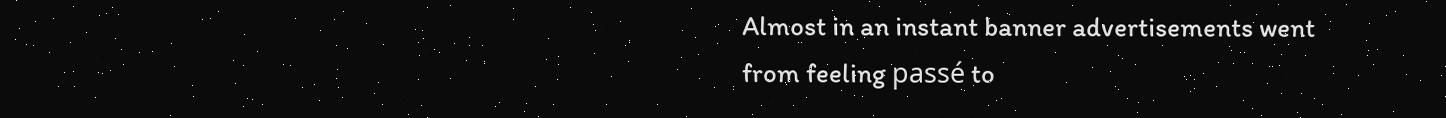Almost in an instant banner advertisements went from feeling passé to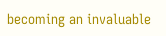becoming an invaluable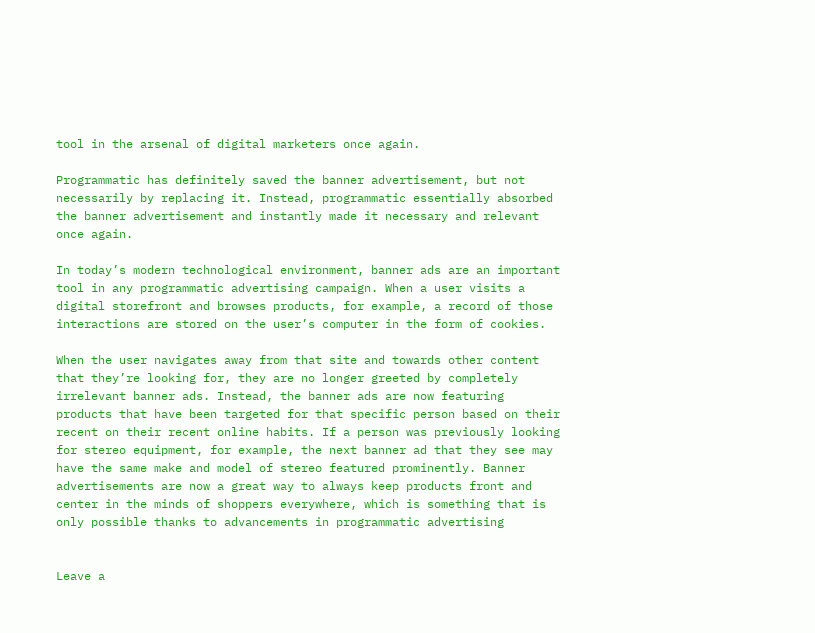tool in the arsenal of digital marketers once again.

Programmatic has definitely saved the banner advertisement, but not necessarily by replacing it. Instead, programmatic essentially absorbed the banner advertisement and instantly made it necessary and relevant once again.

In today’s modern technological environment, banner ads are an important tool in any programmatic advertising campaign. When a user visits a digital storefront and browses products, for example, a record of those interactions are stored on the user’s computer in the form of cookies.

When the user navigates away from that site and towards other content that they’re looking for, they are no longer greeted by completely irrelevant banner ads. Instead, the banner ads are now featuring products that have been targeted for that specific person based on their recent on their recent online habits. If a person was previously looking for stereo equipment, for example, the next banner ad that they see may have the same make and model of stereo featured prominently. Banner advertisements are now a great way to always keep products front and center in the minds of shoppers everywhere, which is something that is only possible thanks to advancements in programmatic advertising


Leave a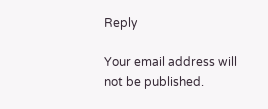Reply

Your email address will not be published.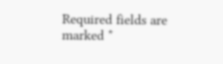Required fields are marked *